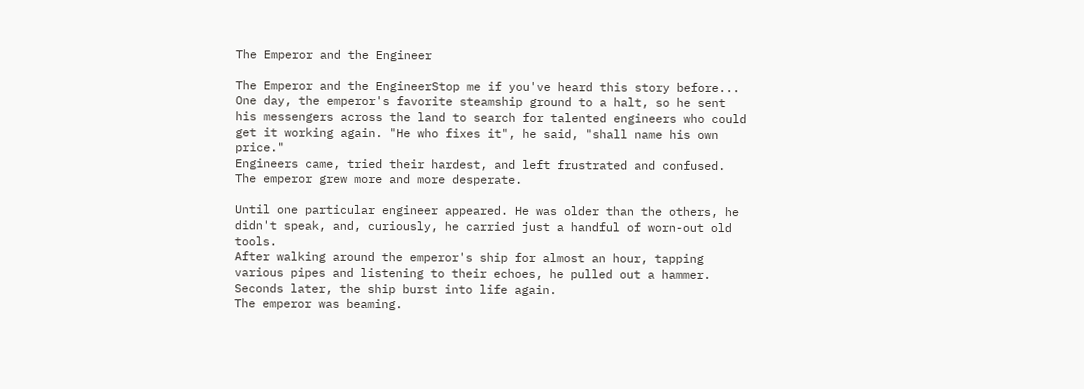The Emperor and the Engineer

The Emperor and the EngineerStop me if you've heard this story before...
One day, the emperor's favorite steamship ground to a halt, so he sent his messengers across the land to search for talented engineers who could get it working again. "He who fixes it", he said, "shall name his own price."
Engineers came, tried their hardest, and left frustrated and confused.
The emperor grew more and more desperate.

Until one particular engineer appeared. He was older than the others, he didn't speak, and, curiously, he carried just a handful of worn-out old tools.
After walking around the emperor's ship for almost an hour, tapping various pipes and listening to their echoes, he pulled out a hammer.
Seconds later, the ship burst into life again.
The emperor was beaming.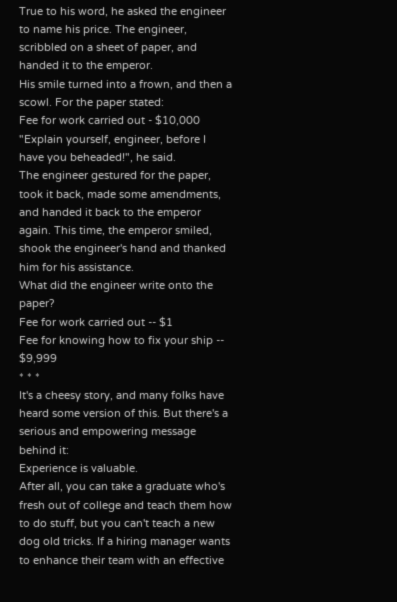True to his word, he asked the engineer to name his price. The engineer, scribbled on a sheet of paper, and handed it to the emperor.
His smile turned into a frown, and then a scowl. For the paper stated:
Fee for work carried out - $10,000
"Explain yourself, engineer, before I have you beheaded!", he said.
The engineer gestured for the paper, took it back, made some amendments, and handed it back to the emperor again. This time, the emperor smiled, shook the engineer's hand and thanked him for his assistance.
What did the engineer write onto the paper?
Fee for work carried out -- $1
Fee for knowing how to fix your ship -- $9,999
* * *
It's a cheesy story, and many folks have heard some version of this. But there's a serious and empowering message behind it:
Experience is valuable.
After all, you can take a graduate who's fresh out of college and teach them how to do stuff, but you can't teach a new dog old tricks. If a hiring manager wants to enhance their team with an effective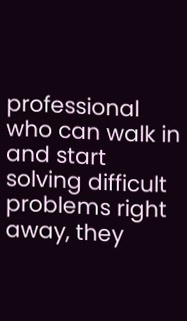professional who can walk in and start solving difficult problems right away, they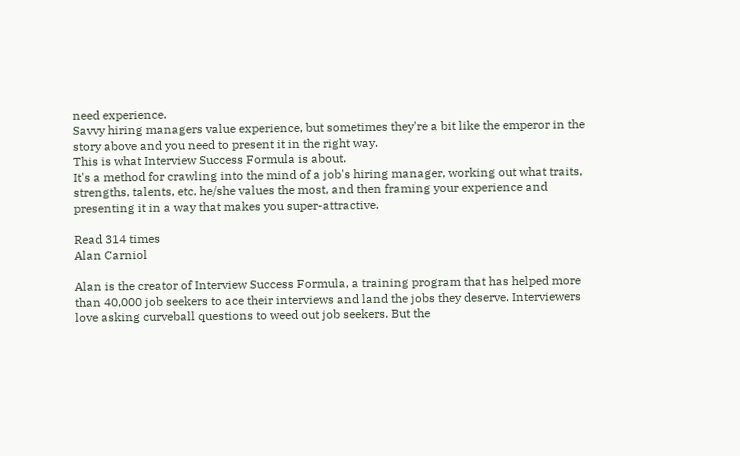need experience.
Savvy hiring managers value experience, but sometimes they're a bit like the emperor in the story above and you need to present it in the right way.
This is what Interview Success Formula is about.
It's a method for crawling into the mind of a job's hiring manager, working out what traits, strengths, talents, etc. he/she values the most, and then framing your experience and presenting it in a way that makes you super-attractive.

Read 314 times
Alan Carniol

Alan is the creator of Interview Success Formula, a training program that has helped more than 40,000 job seekers to ace their interviews and land the jobs they deserve. Interviewers love asking curveball questions to weed out job seekers. But the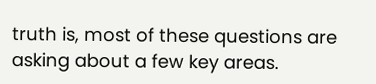truth is, most of these questions are asking about a few key areas.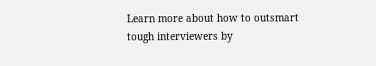Learn more about how to outsmart tough interviewers by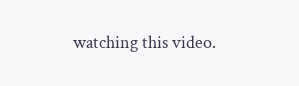watching this video.